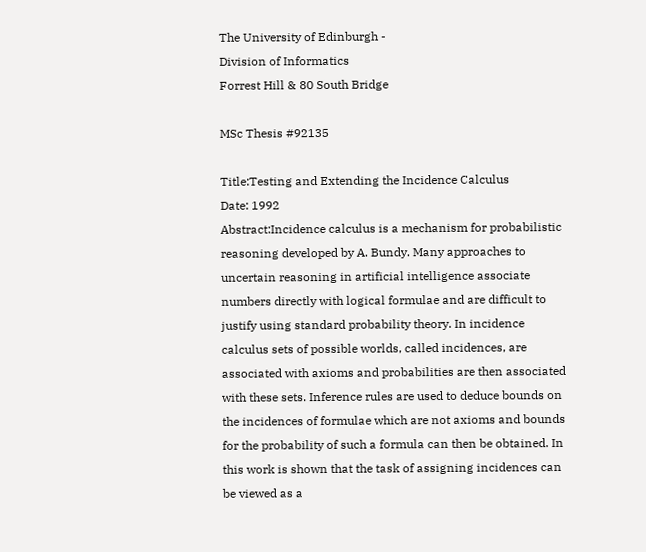The University of Edinburgh -
Division of Informatics
Forrest Hill & 80 South Bridge

MSc Thesis #92135

Title:Testing and Extending the Incidence Calculus
Date: 1992
Abstract:Incidence calculus is a mechanism for probabilistic reasoning developed by A. Bundy. Many approaches to uncertain reasoning in artificial intelligence associate numbers directly with logical formulae and are difficult to justify using standard probability theory. In incidence calculus sets of possible worlds, called incidences, are associated with axioms and probabilities are then associated with these sets. Inference rules are used to deduce bounds on the incidences of formulae which are not axioms and bounds for the probability of such a formula can then be obtained. In this work is shown that the task of assigning incidences can be viewed as a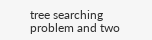tree searching problem and two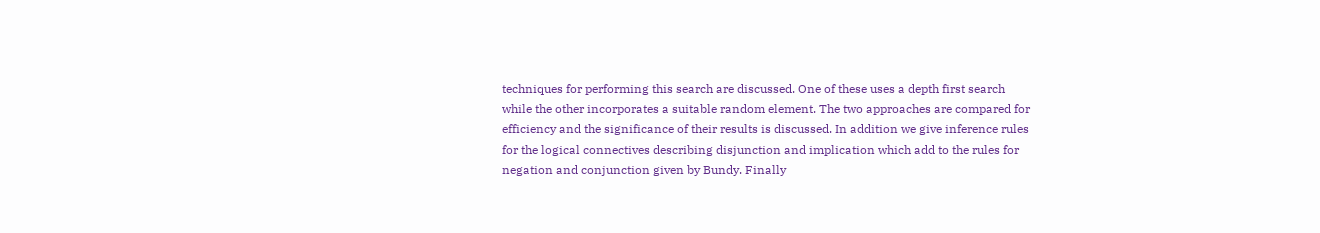techniques for performing this search are discussed. One of these uses a depth first search while the other incorporates a suitable random element. The two approaches are compared for efficiency and the significance of their results is discussed. In addition we give inference rules for the logical connectives describing disjunction and implication which add to the rules for negation and conjunction given by Bundy. Finally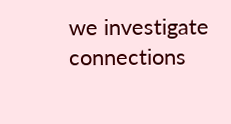we investigate connections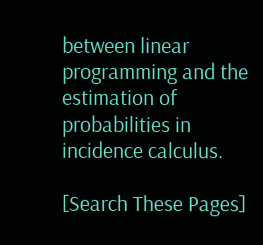between linear programming and the estimation of probabilities in incidence calculus.

[Search These Pages]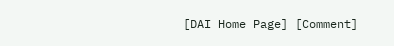[DAI Home Page] [Comment]